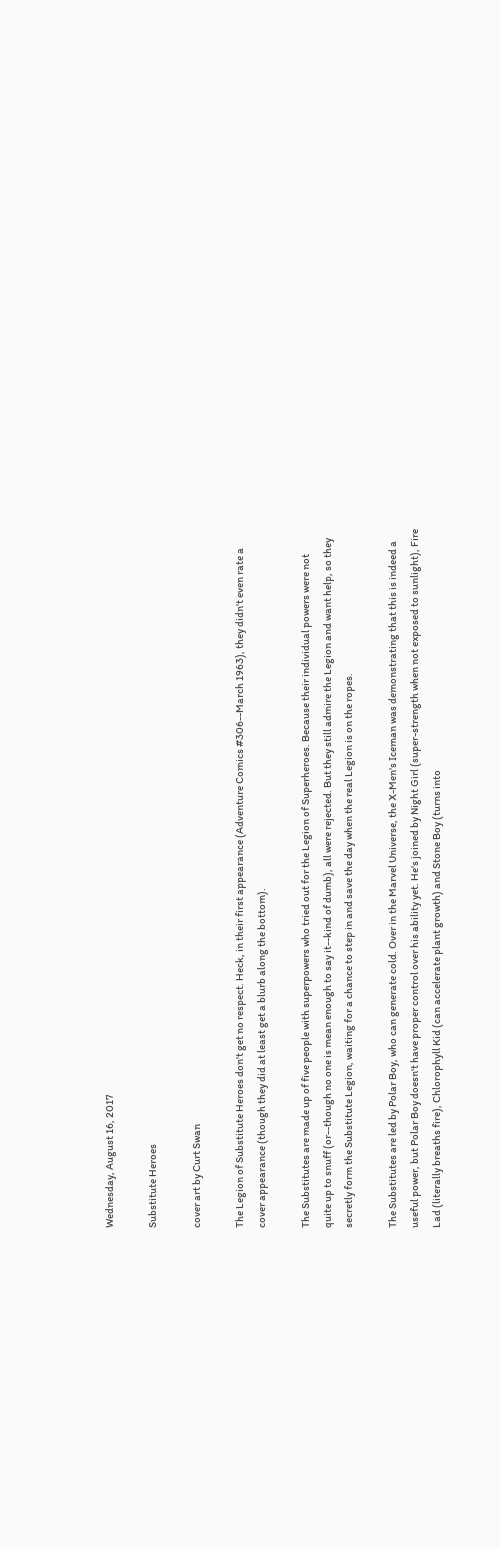Wednesday, August 16, 2017

Substitute Heroes

cover art by Curt Swan

The Legion of Substitute Heroes don't get no respect. Heck, in their first appearance (Adventure Comics #306--March 1963), they didn't even rate a cover appearance (though they did at least get a blurb along the bottom).

The Substitutes are made up of five people with superpowers who tried out for the Legion of Superheroes. Because their individual powers were not quite up to snuff (or--though no one is mean enough to say it--kind of dumb), all were rejected. But they still admire the Legion and want help, so they secretly form the Substitute Legion, waiting for a chance to step in and save the day when the real Legion is on the ropes.

The Substitutes are led by Polar Boy, who can generate cold. Over in the Marvel Universe, the X-Men's Iceman was demonstrating that this is indeed a useful power, but Polar Boy doesn't have proper control over his ability yet. He's joined by Night Girl (super-strength when not exposed to sunlight), Fire Lad (literally breaths fire), Chlorophyll Kid (can accelerate plant growth) and Stone Boy (turns into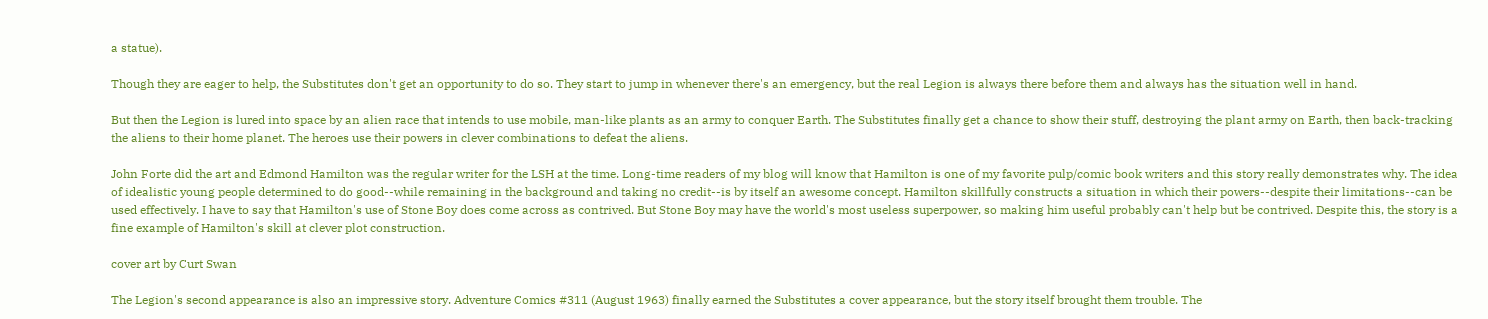a statue).

Though they are eager to help, the Substitutes don't get an opportunity to do so. They start to jump in whenever there's an emergency, but the real Legion is always there before them and always has the situation well in hand.

But then the Legion is lured into space by an alien race that intends to use mobile, man-like plants as an army to conquer Earth. The Substitutes finally get a chance to show their stuff, destroying the plant army on Earth, then back-tracking the aliens to their home planet. The heroes use their powers in clever combinations to defeat the aliens.

John Forte did the art and Edmond Hamilton was the regular writer for the LSH at the time. Long-time readers of my blog will know that Hamilton is one of my favorite pulp/comic book writers and this story really demonstrates why. The idea of idealistic young people determined to do good--while remaining in the background and taking no credit--is by itself an awesome concept. Hamilton skillfully constructs a situation in which their powers--despite their limitations--can be used effectively. I have to say that Hamilton's use of Stone Boy does come across as contrived. But Stone Boy may have the world's most useless superpower, so making him useful probably can't help but be contrived. Despite this, the story is a fine example of Hamilton's skill at clever plot construction.

cover art by Curt Swan

The Legion's second appearance is also an impressive story. Adventure Comics #311 (August 1963) finally earned the Substitutes a cover appearance, but the story itself brought them trouble. The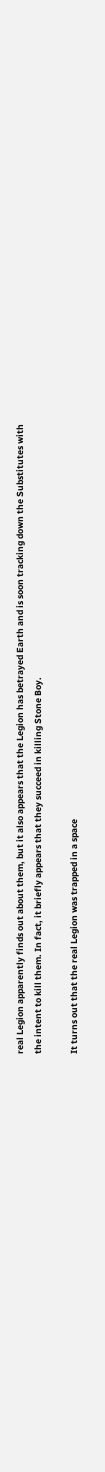real Legion apparently finds out about them, but it also appears that the Legion has betrayed Earth and is soon tracking down the Substitutes with the intent to kill them. In fact, it briefly appears that they succeed in killing Stone Boy.

It turns out that the real Legion was trapped in a space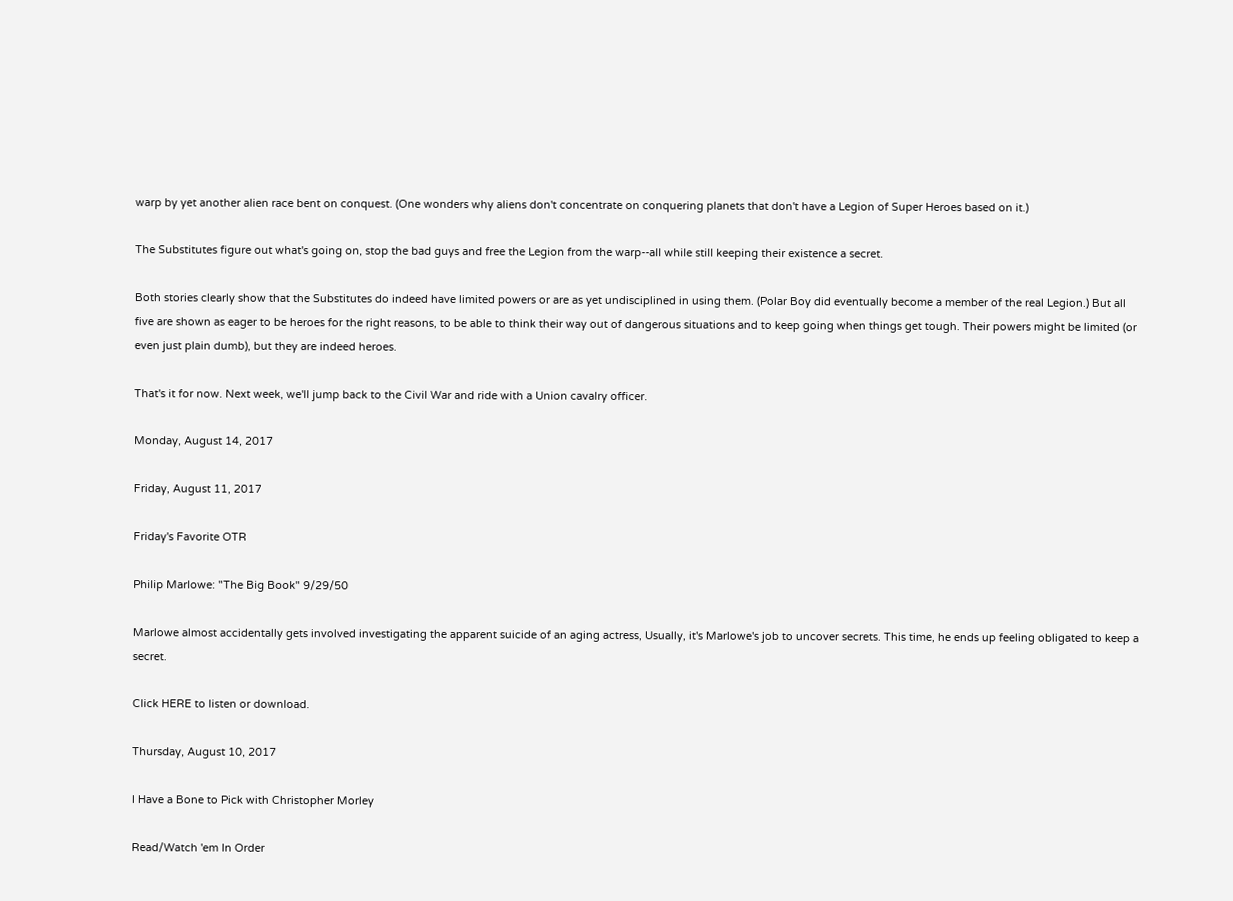warp by yet another alien race bent on conquest. (One wonders why aliens don't concentrate on conquering planets that don't have a Legion of Super Heroes based on it.)

The Substitutes figure out what's going on, stop the bad guys and free the Legion from the warp--all while still keeping their existence a secret.

Both stories clearly show that the Substitutes do indeed have limited powers or are as yet undisciplined in using them. (Polar Boy did eventually become a member of the real Legion.) But all five are shown as eager to be heroes for the right reasons, to be able to think their way out of dangerous situations and to keep going when things get tough. Their powers might be limited (or even just plain dumb), but they are indeed heroes.

That's it for now. Next week, we'll jump back to the Civil War and ride with a Union cavalry officer.

Monday, August 14, 2017

Friday, August 11, 2017

Friday's Favorite OTR

Philip Marlowe: "The Big Book" 9/29/50

Marlowe almost accidentally gets involved investigating the apparent suicide of an aging actress, Usually, it's Marlowe's job to uncover secrets. This time, he ends up feeling obligated to keep a secret.

Click HERE to listen or download.

Thursday, August 10, 2017

I Have a Bone to Pick with Christopher Morley

Read/Watch 'em In Order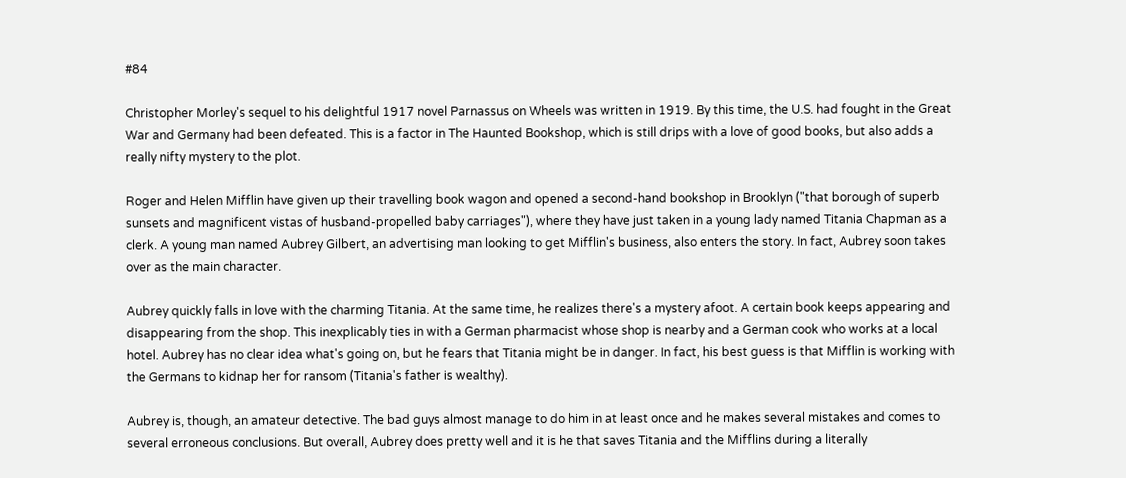#84

Christopher Morley's sequel to his delightful 1917 novel Parnassus on Wheels was written in 1919. By this time, the U.S. had fought in the Great War and Germany had been defeated. This is a factor in The Haunted Bookshop, which is still drips with a love of good books, but also adds a really nifty mystery to the plot.

Roger and Helen Mifflin have given up their travelling book wagon and opened a second-hand bookshop in Brooklyn ("that borough of superb sunsets and magnificent vistas of husband-propelled baby carriages"), where they have just taken in a young lady named Titania Chapman as a clerk. A young man named Aubrey Gilbert, an advertising man looking to get Mifflin's business, also enters the story. In fact, Aubrey soon takes over as the main character.

Aubrey quickly falls in love with the charming Titania. At the same time, he realizes there's a mystery afoot. A certain book keeps appearing and disappearing from the shop. This inexplicably ties in with a German pharmacist whose shop is nearby and a German cook who works at a local hotel. Aubrey has no clear idea what's going on, but he fears that Titania might be in danger. In fact, his best guess is that Mifflin is working with the Germans to kidnap her for ransom (Titania's father is wealthy).

Aubrey is, though, an amateur detective. The bad guys almost manage to do him in at least once and he makes several mistakes and comes to several erroneous conclusions. But overall, Aubrey does pretty well and it is he that saves Titania and the Mifflins during a literally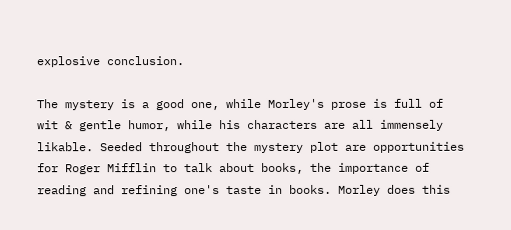explosive conclusion.

The mystery is a good one, while Morley's prose is full of wit & gentle humor, while his characters are all immensely likable. Seeded throughout the mystery plot are opportunities for Roger Mifflin to talk about books, the importance of reading and refining one's taste in books. Morley does this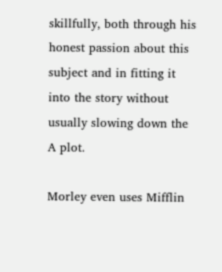skillfully, both through his honest passion about this subject and in fitting it into the story without usually slowing down the A plot.

Morley even uses Mifflin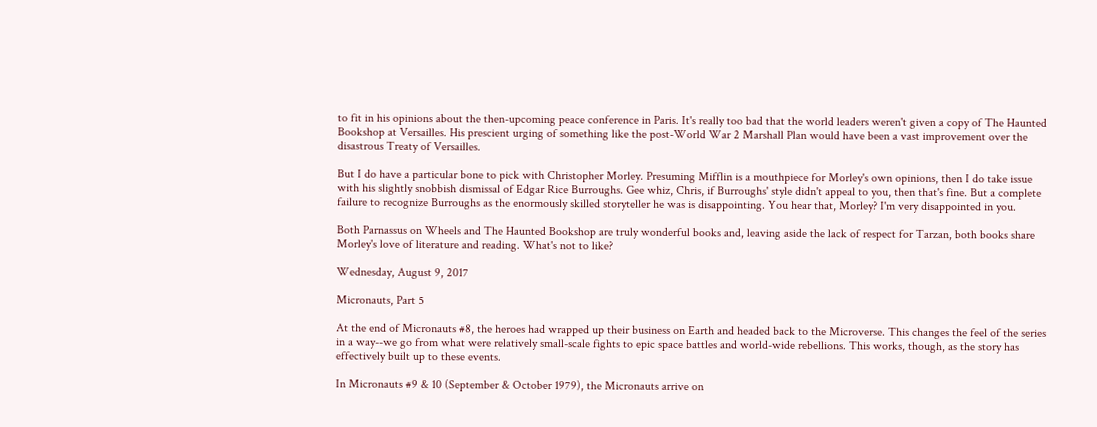to fit in his opinions about the then-upcoming peace conference in Paris. It's really too bad that the world leaders weren't given a copy of The Haunted Bookshop at Versailles. His prescient urging of something like the post-World War 2 Marshall Plan would have been a vast improvement over the disastrous Treaty of Versailles.

But I do have a particular bone to pick with Christopher Morley. Presuming Mifflin is a mouthpiece for Morley's own opinions, then I do take issue with his slightly snobbish dismissal of Edgar Rice Burroughs. Gee whiz, Chris, if Burroughs' style didn't appeal to you, then that's fine. But a complete failure to recognize Burroughs as the enormously skilled storyteller he was is disappointing. You hear that, Morley? I'm very disappointed in you.

Both Parnassus on Wheels and The Haunted Bookshop are truly wonderful books and, leaving aside the lack of respect for Tarzan, both books share Morley's love of literature and reading. What's not to like?

Wednesday, August 9, 2017

Micronauts, Part 5

At the end of Micronauts #8, the heroes had wrapped up their business on Earth and headed back to the Microverse. This changes the feel of the series in a way--we go from what were relatively small-scale fights to epic space battles and world-wide rebellions. This works, though, as the story has effectively built up to these events.

In Micronauts #9 & 10 (September & October 1979), the Micronauts arrive on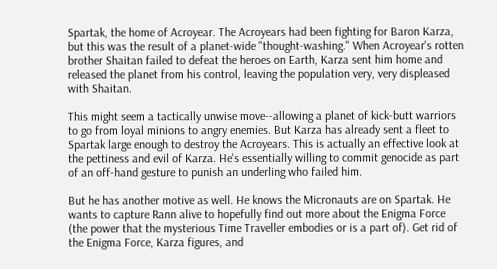Spartak, the home of Acroyear. The Acroyears had been fighting for Baron Karza, but this was the result of a planet-wide "thought-washing." When Acroyear's rotten brother Shaitan failed to defeat the heroes on Earth, Karza sent him home and released the planet from his control, leaving the population very, very displeased with Shaitan.

This might seem a tactically unwise move--allowing a planet of kick-butt warriors to go from loyal minions to angry enemies. But Karza has already sent a fleet to Spartak large enough to destroy the Acroyears. This is actually an effective look at the pettiness and evil of Karza. He's essentially willing to commit genocide as part of an off-hand gesture to punish an underling who failed him.

But he has another motive as well. He knows the Micronauts are on Spartak. He wants to capture Rann alive to hopefully find out more about the Enigma Force (the power that the mysterious Time Traveller embodies or is a part of). Get rid of the Enigma Force, Karza figures, and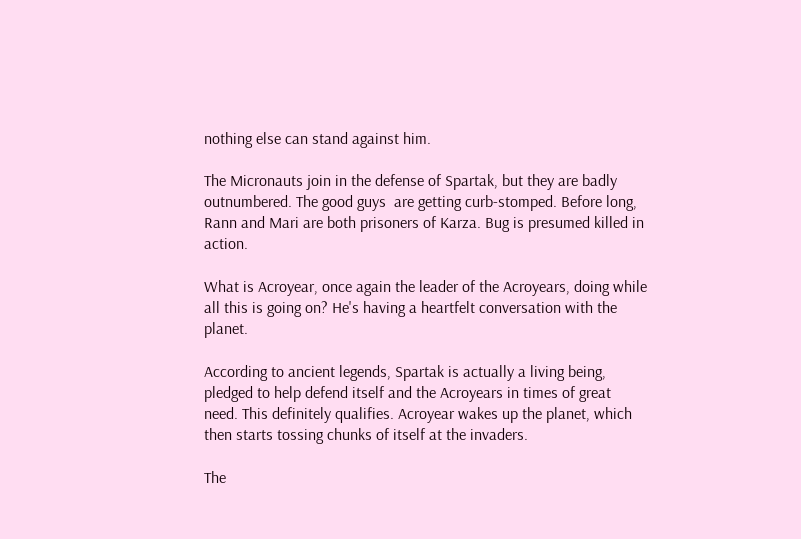nothing else can stand against him.

The Micronauts join in the defense of Spartak, but they are badly outnumbered. The good guys  are getting curb-stomped. Before long, Rann and Mari are both prisoners of Karza. Bug is presumed killed in action.

What is Acroyear, once again the leader of the Acroyears, doing while all this is going on? He's having a heartfelt conversation with the planet.

According to ancient legends, Spartak is actually a living being, pledged to help defend itself and the Acroyears in times of great need. This definitely qualifies. Acroyear wakes up the planet, which then starts tossing chunks of itself at the invaders.

The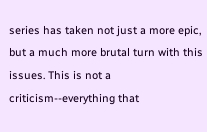series has taken not just a more epic, but a much more brutal turn with this issues. This is not a criticism--everything that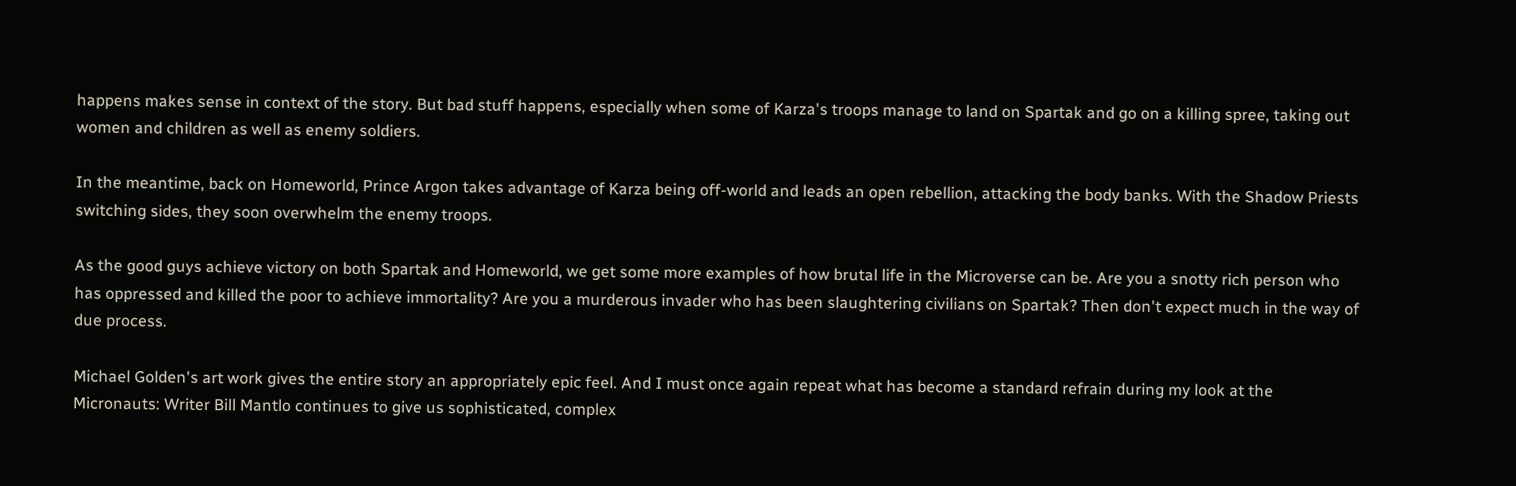happens makes sense in context of the story. But bad stuff happens, especially when some of Karza's troops manage to land on Spartak and go on a killing spree, taking out women and children as well as enemy soldiers.

In the meantime, back on Homeworld, Prince Argon takes advantage of Karza being off-world and leads an open rebellion, attacking the body banks. With the Shadow Priests switching sides, they soon overwhelm the enemy troops.

As the good guys achieve victory on both Spartak and Homeworld, we get some more examples of how brutal life in the Microverse can be. Are you a snotty rich person who has oppressed and killed the poor to achieve immortality? Are you a murderous invader who has been slaughtering civilians on Spartak? Then don't expect much in the way of due process.

Michael Golden's art work gives the entire story an appropriately epic feel. And I must once again repeat what has become a standard refrain during my look at the Micronauts: Writer Bill Mantlo continues to give us sophisticated, complex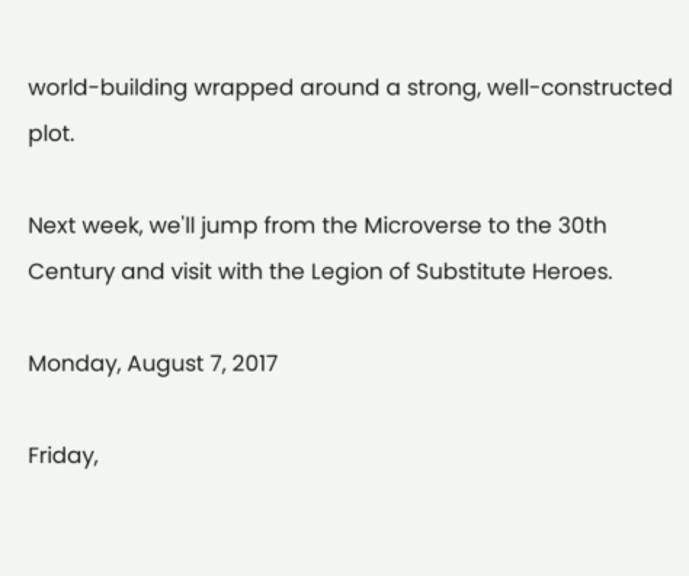world-building wrapped around a strong, well-constructed plot.

Next week, we'll jump from the Microverse to the 30th Century and visit with the Legion of Substitute Heroes.

Monday, August 7, 2017

Friday,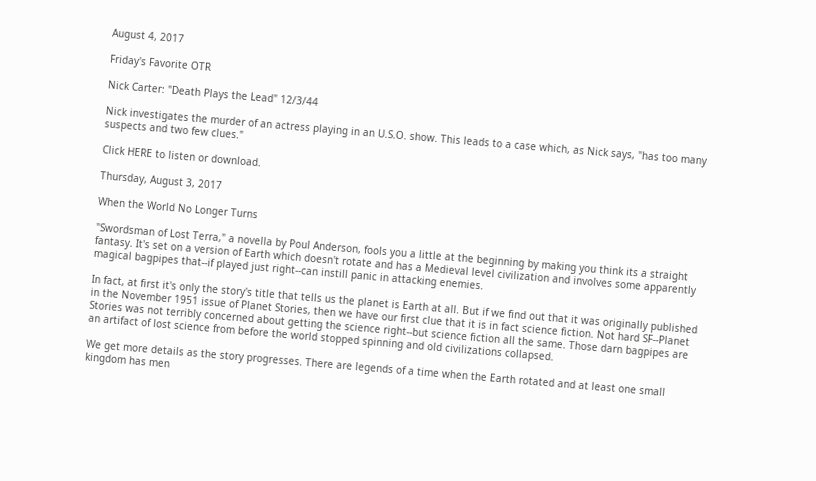August 4, 2017

Friday's Favorite OTR

Nick Carter: "Death Plays the Lead" 12/3/44

Nick investigates the murder of an actress playing in an U.S.O. show. This leads to a case which, as Nick says, "has too many suspects and two few clues."

Click HERE to listen or download.

Thursday, August 3, 2017

When the World No Longer Turns

"Swordsman of Lost Terra," a novella by Poul Anderson, fools you a little at the beginning by making you think its a straight fantasy. It's set on a version of Earth which doesn't rotate and has a Medieval level civilization and involves some apparently magical bagpipes that--if played just right--can instill panic in attacking enemies.

In fact, at first it's only the story's title that tells us the planet is Earth at all. But if we find out that it was originally published in the November 1951 issue of Planet Stories, then we have our first clue that it is in fact science fiction. Not hard SF--Planet Stories was not terribly concerned about getting the science right--but science fiction all the same. Those darn bagpipes are an artifact of lost science from before the world stopped spinning and old civilizations collapsed.

We get more details as the story progresses. There are legends of a time when the Earth rotated and at least one small kingdom has men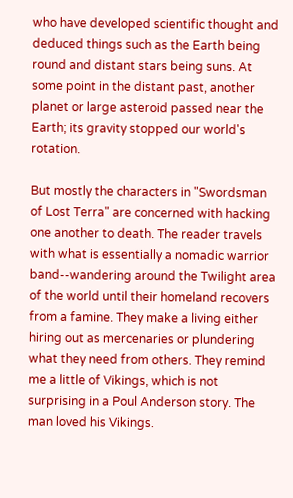who have developed scientific thought and deduced things such as the Earth being round and distant stars being suns. At some point in the distant past, another planet or large asteroid passed near the Earth; its gravity stopped our world's rotation.

But mostly the characters in "Swordsman of Lost Terra" are concerned with hacking one another to death. The reader travels with what is essentially a nomadic warrior band--wandering around the Twilight area of the world until their homeland recovers from a famine. They make a living either hiring out as mercenaries or plundering what they need from others. They remind me a little of Vikings, which is not surprising in a Poul Anderson story. The man loved his Vikings.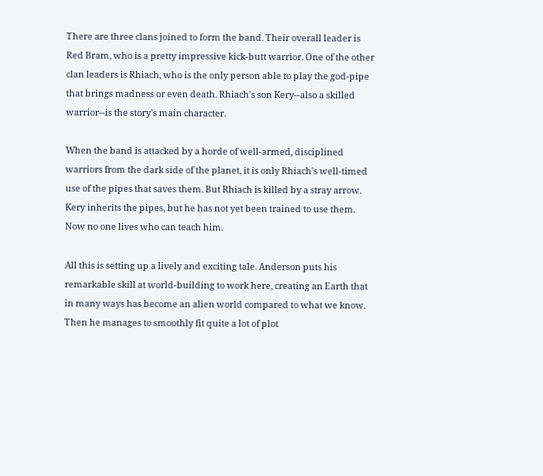There are three clans joined to form the band. Their overall leader is Red Bram, who is a pretty impressive kick-butt warrior. One of the other clan leaders is Rhiach, who is the only person able to play the god-pipe that brings madness or even death. Rhiach's son Kery--also a skilled warrior--is the story's main character.

When the band is attacked by a horde of well-armed, disciplined warriors from the dark side of the planet, it is only Rhiach's well-timed use of the pipes that saves them. But Rhiach is killed by a stray arrow. Kery inherits the pipes, but he has not yet been trained to use them. Now no one lives who can teach him.

All this is setting up a lively and exciting tale. Anderson puts his remarkable skill at world-building to work here, creating an Earth that in many ways has become an alien world compared to what we know. Then he manages to smoothly fit quite a lot of plot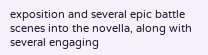exposition and several epic battle scenes into the novella, along with several engaging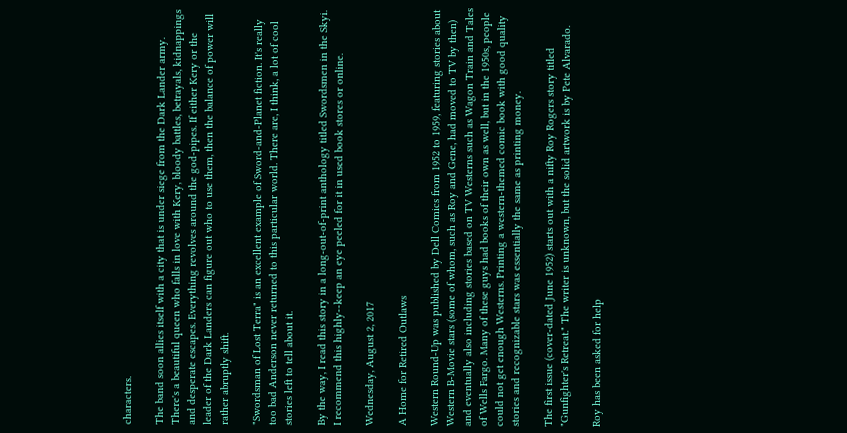characters.

The band soon allies itself with a city that is under siege from the Dark Lander army. There's a beautiful queen who falls in love with Kery, bloody battles, betrayals, kidnappings and desperate escapes. Everything revolves around the god-pipes. If either Kery or the leader of the Dark Landers can figure out who to use them, then the balance of power will rather abruptly shift.

"Swordsman of Lost Terra" is an excellent example of Sword-and-Planet fiction. It's really too bad Anderson never returned to this particular world. There are, I think, a lot of cool stories left to tell about it.

By the way, I read this story in a long-out-of-print anthology titled Swordsmen in the Skyi. I recommend this highly--keep an eye peeled for it in used book stores or online.

Wednesday, August 2, 2017

A Home for Retired Outlaws

Western Round-Up was published by Dell Comics from 1952 to 1959, featuring stories about Western B-Movie stars (some of whom, such as Roy and Gene, had moved to TV by then) and eventually also including stories based on TV Westerns such as Wagon Train and Tales of Wells Fargo. Many of these guys had books of their own as well, but in the 1950s, people could not get enough Westerns. Printing a western-themed comic book with good quality stories and recognizable stars was essentially the same as printing money.

The first issue (cover-dated June 1952) starts out with a nifty Roy Rogers story titled "Gunfighter's Retreat." The writer is unknown, but the solid artwork is by Pete Alvarado.

Roy has been asked for help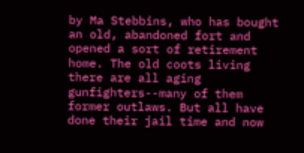by Ma Stebbins, who has bought an old, abandoned fort and opened a sort of retirement home. The old coots living there are all aging gunfighters--many of them former outlaws. But all have done their jail time and now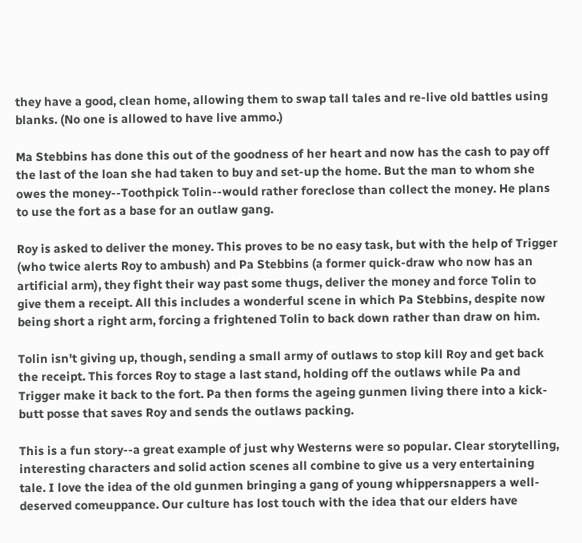they have a good, clean home, allowing them to swap tall tales and re-live old battles using blanks. (No one is allowed to have live ammo.)

Ma Stebbins has done this out of the goodness of her heart and now has the cash to pay off the last of the loan she had taken to buy and set-up the home. But the man to whom she owes the money--Toothpick Tolin--would rather foreclose than collect the money. He plans to use the fort as a base for an outlaw gang.

Roy is asked to deliver the money. This proves to be no easy task, but with the help of Trigger (who twice alerts Roy to ambush) and Pa Stebbins (a former quick-draw who now has an artificial arm), they fight their way past some thugs, deliver the money and force Tolin to give them a receipt. All this includes a wonderful scene in which Pa Stebbins, despite now being short a right arm, forcing a frightened Tolin to back down rather than draw on him.

Tolin isn't giving up, though, sending a small army of outlaws to stop kill Roy and get back the receipt. This forces Roy to stage a last stand, holding off the outlaws while Pa and Trigger make it back to the fort. Pa then forms the ageing gunmen living there into a kick-butt posse that saves Roy and sends the outlaws packing.

This is a fun story--a great example of just why Westerns were so popular. Clear storytelling, interesting characters and solid action scenes all combine to give us a very entertaining tale. I love the idea of the old gunmen bringing a gang of young whippersnappers a well-deserved comeuppance. Our culture has lost touch with the idea that our elders have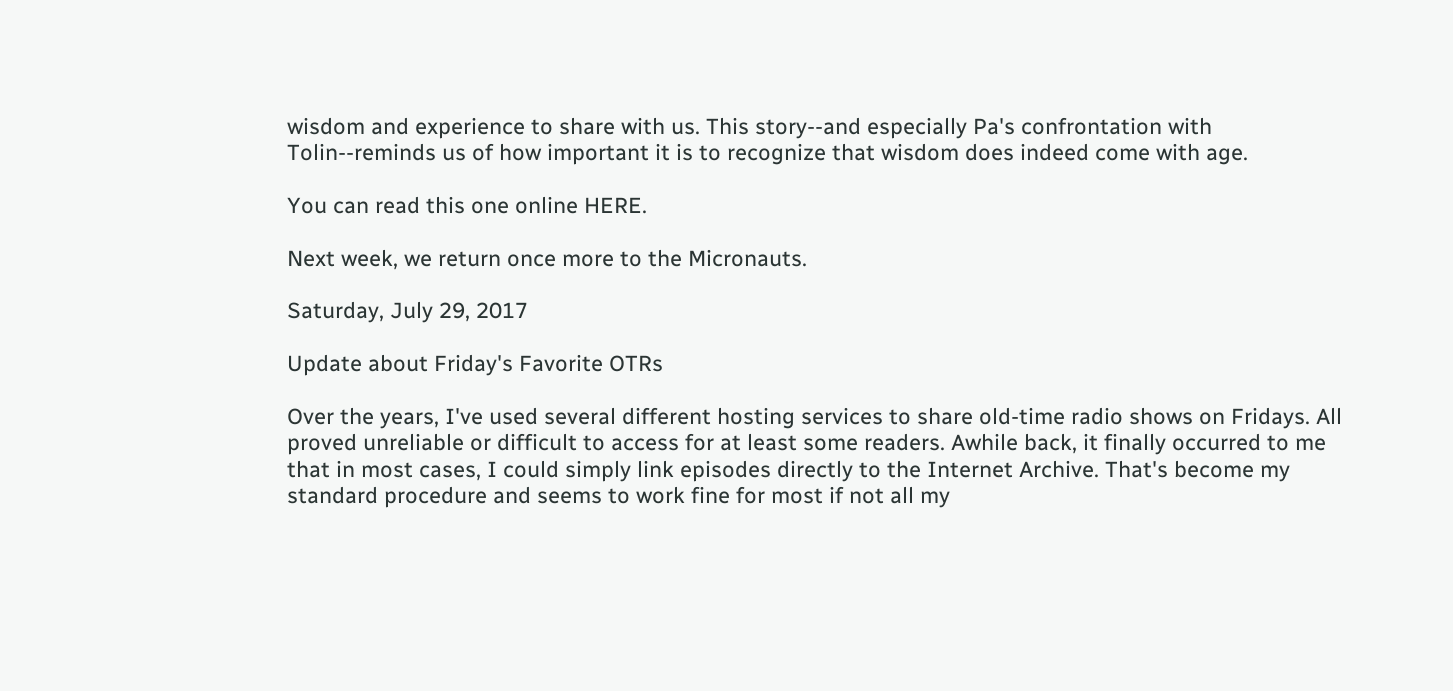wisdom and experience to share with us. This story--and especially Pa's confrontation with Tolin--reminds us of how important it is to recognize that wisdom does indeed come with age.

You can read this one online HERE.

Next week, we return once more to the Micronauts.

Saturday, July 29, 2017

Update about Friday's Favorite OTRs

Over the years, I've used several different hosting services to share old-time radio shows on Fridays. All proved unreliable or difficult to access for at least some readers. Awhile back, it finally occurred to me that in most cases, I could simply link episodes directly to the Internet Archive. That's become my standard procedure and seems to work fine for most if not all my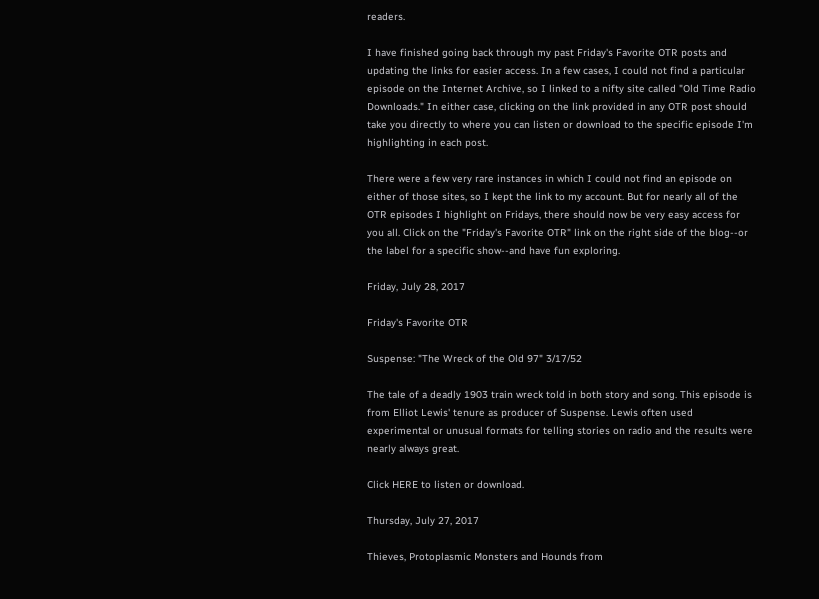readers.

I have finished going back through my past Friday's Favorite OTR posts and updating the links for easier access. In a few cases, I could not find a particular episode on the Internet Archive, so I linked to a nifty site called "Old Time Radio Downloads." In either case, clicking on the link provided in any OTR post should take you directly to where you can listen or download to the specific episode I'm highlighting in each post.

There were a few very rare instances in which I could not find an episode on either of those sites, so I kept the link to my account. But for nearly all of the OTR episodes I highlight on Fridays, there should now be very easy access for you all. Click on the "Friday's Favorite OTR" link on the right side of the blog--or the label for a specific show--and have fun exploring.

Friday, July 28, 2017

Friday's Favorite OTR

Suspense: "The Wreck of the Old 97" 3/17/52

The tale of a deadly 1903 train wreck told in both story and song. This episode is from Elliot Lewis' tenure as producer of Suspense. Lewis often used experimental or unusual formats for telling stories on radio and the results were nearly always great.

Click HERE to listen or download.

Thursday, July 27, 2017

Thieves, Protoplasmic Monsters and Hounds from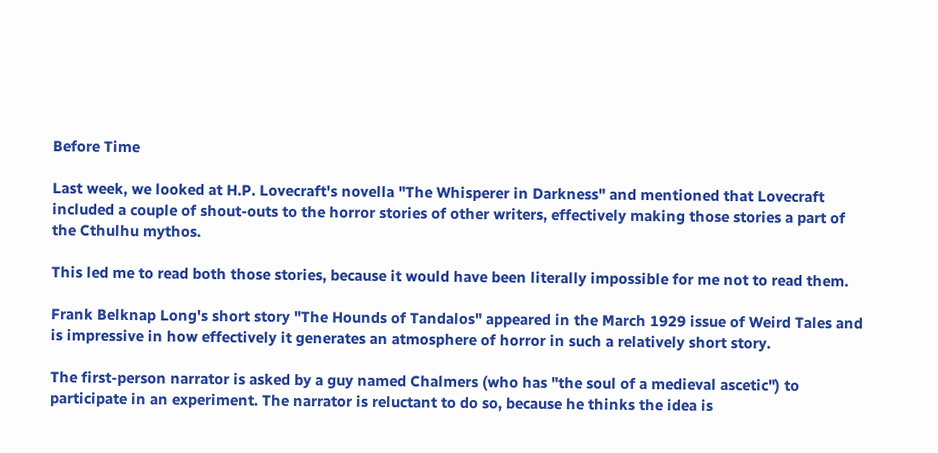Before Time

Last week, we looked at H.P. Lovecraft's novella "The Whisperer in Darkness" and mentioned that Lovecraft included a couple of shout-outs to the horror stories of other writers, effectively making those stories a part of the Cthulhu mythos.

This led me to read both those stories, because it would have been literally impossible for me not to read them.

Frank Belknap Long's short story "The Hounds of Tandalos" appeared in the March 1929 issue of Weird Tales and is impressive in how effectively it generates an atmosphere of horror in such a relatively short story.

The first-person narrator is asked by a guy named Chalmers (who has "the soul of a medieval ascetic") to participate in an experiment. The narrator is reluctant to do so, because he thinks the idea is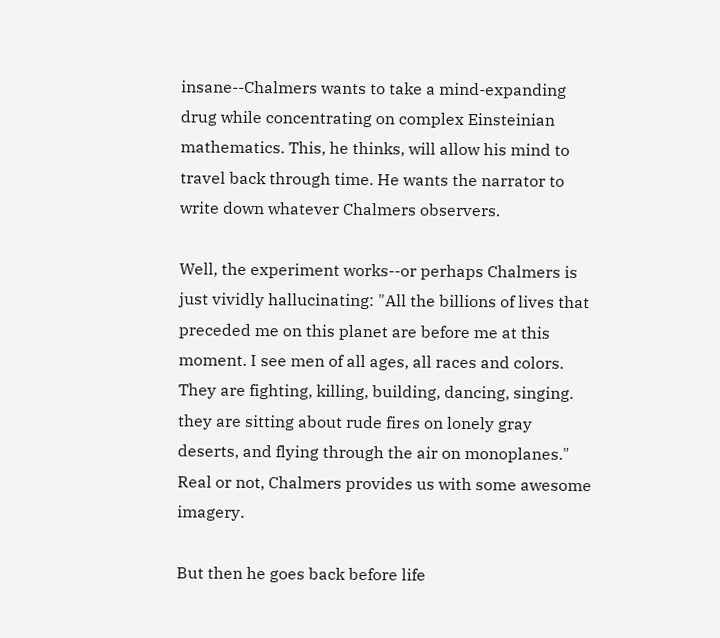insane--Chalmers wants to take a mind-expanding drug while concentrating on complex Einsteinian mathematics. This, he thinks, will allow his mind to travel back through time. He wants the narrator to write down whatever Chalmers observers.

Well, the experiment works--or perhaps Chalmers is just vividly hallucinating: "All the billions of lives that preceded me on this planet are before me at this moment. I see men of all ages, all races and colors. They are fighting, killing, building, dancing, singing. they are sitting about rude fires on lonely gray deserts, and flying through the air on monoplanes." Real or not, Chalmers provides us with some awesome imagery.

But then he goes back before life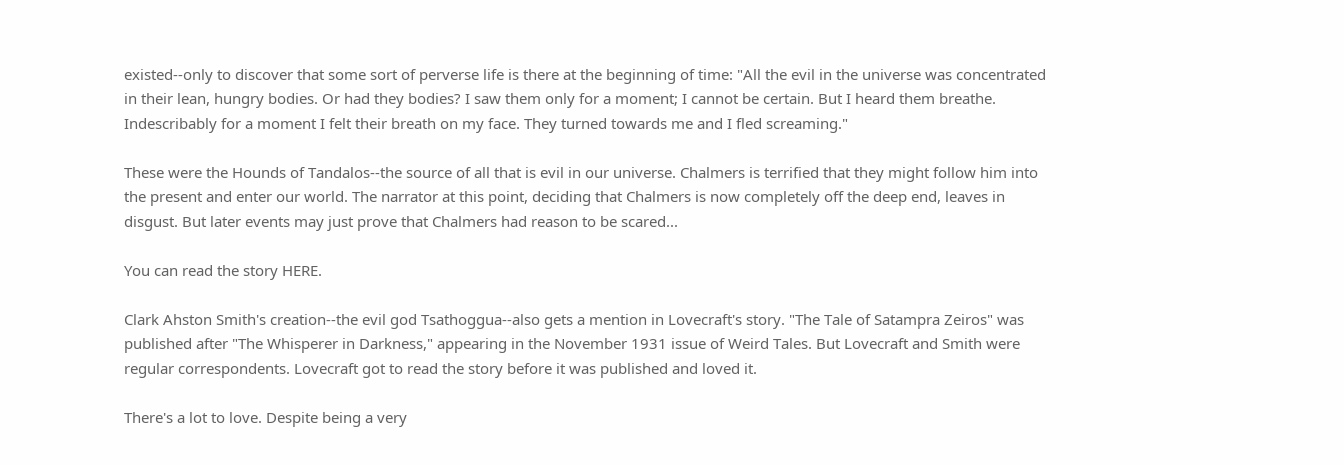existed--only to discover that some sort of perverse life is there at the beginning of time: "All the evil in the universe was concentrated in their lean, hungry bodies. Or had they bodies? I saw them only for a moment; I cannot be certain. But I heard them breathe. Indescribably for a moment I felt their breath on my face. They turned towards me and I fled screaming."

These were the Hounds of Tandalos--the source of all that is evil in our universe. Chalmers is terrified that they might follow him into the present and enter our world. The narrator at this point, deciding that Chalmers is now completely off the deep end, leaves in disgust. But later events may just prove that Chalmers had reason to be scared...

You can read the story HERE.

Clark Ahston Smith's creation--the evil god Tsathoggua--also gets a mention in Lovecraft's story. "The Tale of Satampra Zeiros" was published after "The Whisperer in Darkness," appearing in the November 1931 issue of Weird Tales. But Lovecraft and Smith were regular correspondents. Lovecraft got to read the story before it was published and loved it.

There's a lot to love. Despite being a very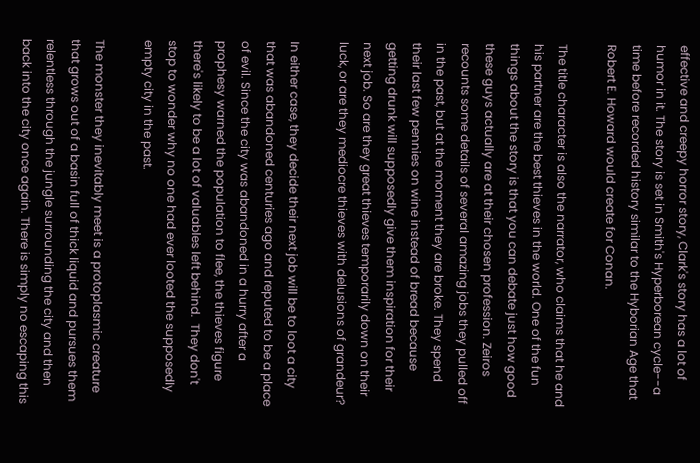effective and creepy horror story, Clark's story has a lot of humor in it. The story is set in Smith's Hyperborean cycle--a time before recorded history similar to the Hyborian Age that Robert E. Howard would create for Conan.

The title character is also the narrator, who claims that he and his partner are the best thieves in the world. One of the fun things about the story is that you can debate just how good these guys actually are at their chosen profession. Zeiros recounts some details of several amazing jobs they pulled off in the past, but at the moment they are broke. They spend their last few pennies on wine instead of bread because getting drunk will supposedly give them inspiration for their next job. So are they great thieves temporarily down on their luck, or are they mediocre thieves with delusions of grandeur?

In either case, they decide their next job will be to loot a city that was abandoned centuries ago and reputed to be a place of evil. Since the city was abandoned in a hurry after a prophesy warned the population to flee, the thieves figure there's likely to be a lot of valuables left behind.  They don't stop to wonder why no one had ever looted the supposedly empty city in the past.

The monster they inevitably meet is a protoplasmic creature that grows out of a basin full of thick liquid and pursues them relentless through the jungle surrounding the city and then back into the city once again. There is simply no escaping this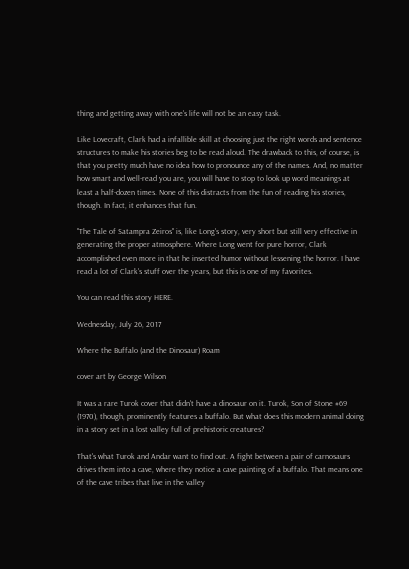thing and getting away with one's life will not be an easy task.

Like Lovecraft, Clark had a infallible skill at choosing just the right words and sentence structures to make his stories beg to be read aloud. The drawback to this, of course, is that you pretty much have no idea how to pronounce any of the names. And, no matter how smart and well-read you are, you will have to stop to look up word meanings at least a half-dozen times. None of this distracts from the fun of reading his stories, though. In fact, it enhances that fun.

"The Tale of Satampra Zeiros" is, like Long's story, very short but still very effective in generating the proper atmosphere. Where Long went for pure horror, Clark accomplished even more in that he inserted humor without lessening the horror. I have read a lot of Clark's stuff over the years, but this is one of my favorites.

You can read this story HERE.

Wednesday, July 26, 2017

Where the Buffalo (and the Dinosaur) Roam

cover art by George Wilson

It was a rare Turok cover that didn't have a dinosaur on it. Turok, Son of Stone #69 (1970), though, prominently features a buffalo. But what does this modern animal doing in a story set in a lost valley full of prehistoric creatures?

That's what Turok and Andar want to find out. A fight between a pair of carnosaurs drives them into a cave, where they notice a cave painting of a buffalo. That means one of the cave tribes that live in the valley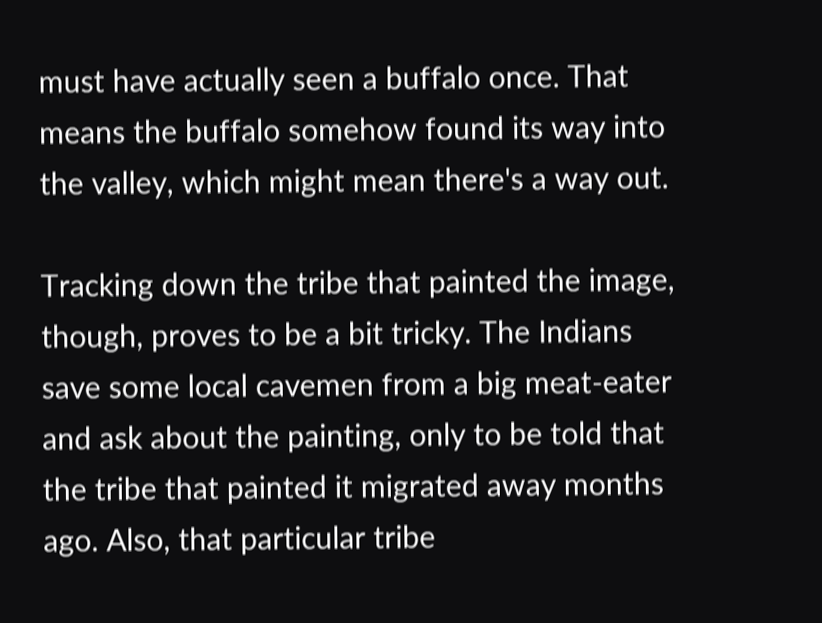must have actually seen a buffalo once. That means the buffalo somehow found its way into the valley, which might mean there's a way out.

Tracking down the tribe that painted the image, though, proves to be a bit tricky. The Indians save some local cavemen from a big meat-eater and ask about the painting, only to be told that the tribe that painted it migrated away months ago. Also, that particular tribe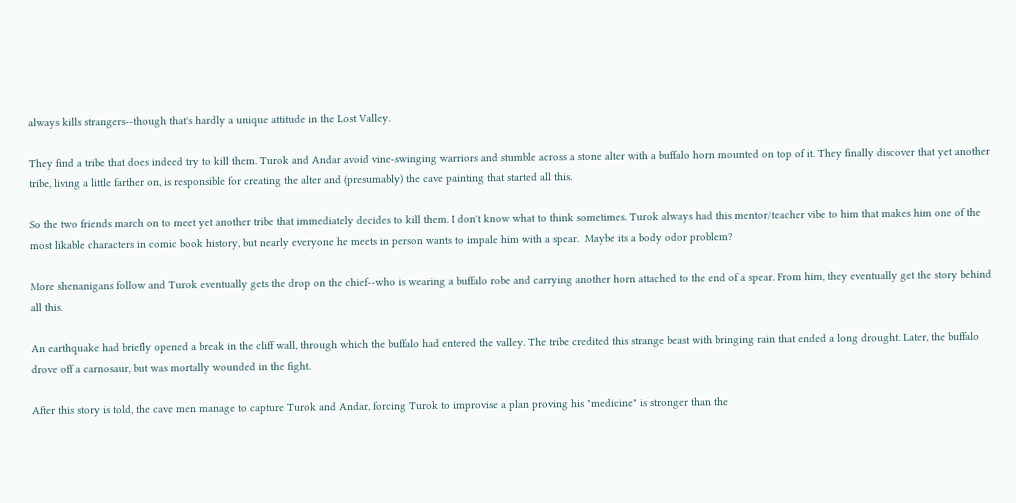always kills strangers--though that's hardly a unique attitude in the Lost Valley.

They find a tribe that does indeed try to kill them. Turok and Andar avoid vine-swinging warriors and stumble across a stone alter with a buffalo horn mounted on top of it. They finally discover that yet another tribe, living a little farther on, is responsible for creating the alter and (presumably) the cave painting that started all this.

So the two friends march on to meet yet another tribe that immediately decides to kill them. I don't know what to think sometimes. Turok always had this mentor/teacher vibe to him that makes him one of the most likable characters in comic book history, but nearly everyone he meets in person wants to impale him with a spear.  Maybe its a body odor problem?

More shenanigans follow and Turok eventually gets the drop on the chief--who is wearing a buffalo robe and carrying another horn attached to the end of a spear. From him, they eventually get the story behind all this.

An earthquake had briefly opened a break in the cliff wall, through which the buffalo had entered the valley. The tribe credited this strange beast with bringing rain that ended a long drought. Later, the buffalo drove off a carnosaur, but was mortally wounded in the fight.

After this story is told, the cave men manage to capture Turok and Andar, forcing Turok to improvise a plan proving his "medicine" is stronger than the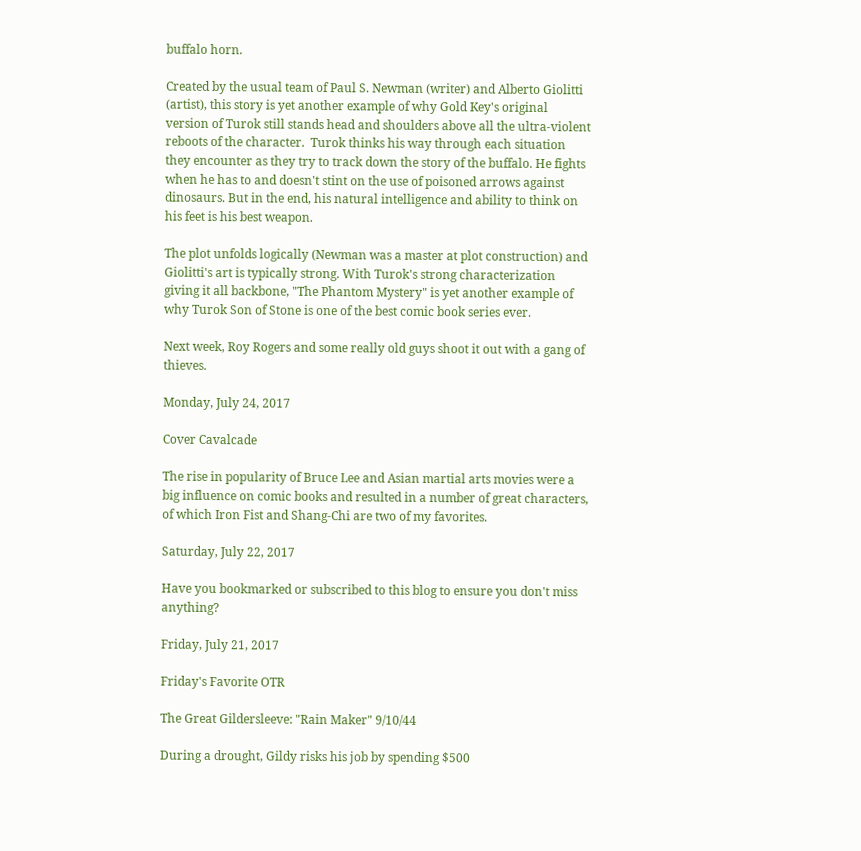buffalo horn.

Created by the usual team of Paul S. Newman (writer) and Alberto Giolitti (artist), this story is yet another example of why Gold Key's original version of Turok still stands head and shoulders above all the ultra-violent reboots of the character.  Turok thinks his way through each situation they encounter as they try to track down the story of the buffalo. He fights when he has to and doesn't stint on the use of poisoned arrows against dinosaurs. But in the end, his natural intelligence and ability to think on his feet is his best weapon.

The plot unfolds logically (Newman was a master at plot construction) and Giolitti's art is typically strong. With Turok's strong characterization giving it all backbone, "The Phantom Mystery" is yet another example of why Turok Son of Stone is one of the best comic book series ever.

Next week, Roy Rogers and some really old guys shoot it out with a gang of thieves.

Monday, July 24, 2017

Cover Cavalcade

The rise in popularity of Bruce Lee and Asian martial arts movies were a big influence on comic books and resulted in a number of great characters, of which Iron Fist and Shang-Chi are two of my favorites.

Saturday, July 22, 2017

Have you bookmarked or subscribed to this blog to ensure you don't miss anything?

Friday, July 21, 2017

Friday's Favorite OTR

The Great Gildersleeve: "Rain Maker" 9/10/44

During a drought, Gildy risks his job by spending $500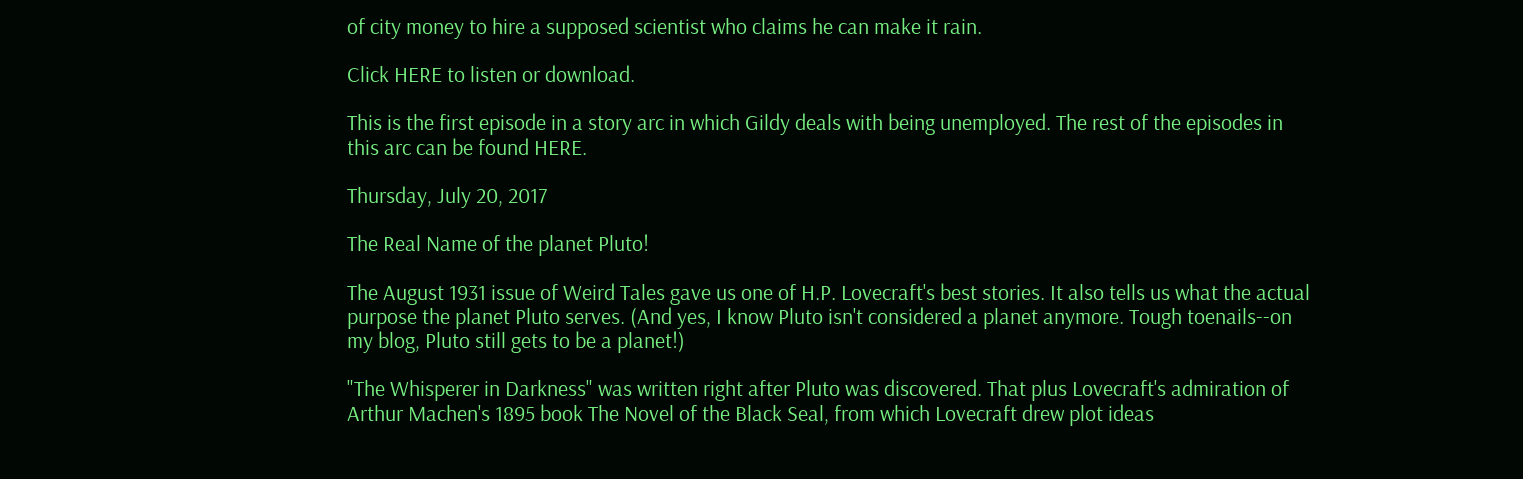of city money to hire a supposed scientist who claims he can make it rain.

Click HERE to listen or download.

This is the first episode in a story arc in which Gildy deals with being unemployed. The rest of the episodes in this arc can be found HERE.

Thursday, July 20, 2017

The Real Name of the planet Pluto!

The August 1931 issue of Weird Tales gave us one of H.P. Lovecraft's best stories. It also tells us what the actual purpose the planet Pluto serves. (And yes, I know Pluto isn't considered a planet anymore. Tough toenails--on my blog, Pluto still gets to be a planet!)

"The Whisperer in Darkness" was written right after Pluto was discovered. That plus Lovecraft's admiration of Arthur Machen's 1895 book The Novel of the Black Seal, from which Lovecraft drew plot ideas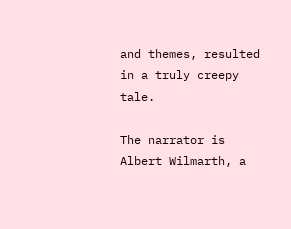and themes, resulted in a truly creepy tale.

The narrator is Albert Wilmarth, a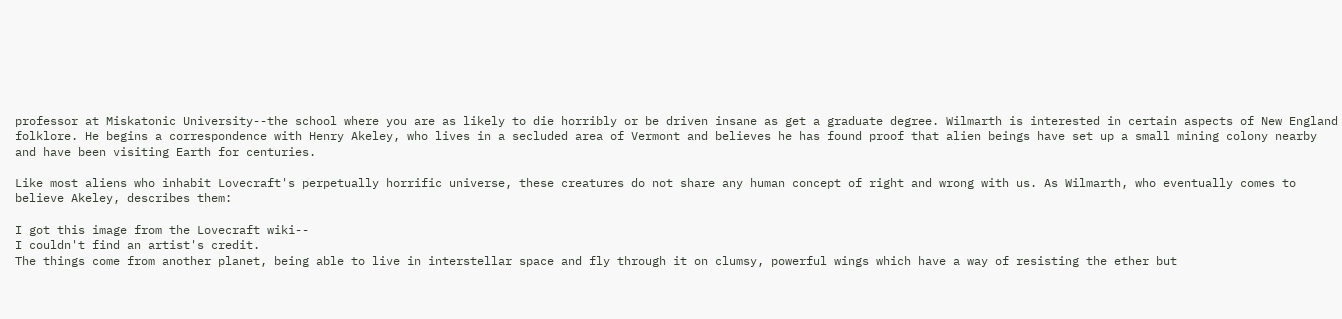professor at Miskatonic University--the school where you are as likely to die horribly or be driven insane as get a graduate degree. Wilmarth is interested in certain aspects of New England folklore. He begins a correspondence with Henry Akeley, who lives in a secluded area of Vermont and believes he has found proof that alien beings have set up a small mining colony nearby and have been visiting Earth for centuries.

Like most aliens who inhabit Lovecraft's perpetually horrific universe, these creatures do not share any human concept of right and wrong with us. As Wilmarth, who eventually comes to believe Akeley, describes them:

I got this image from the Lovecraft wiki--
I couldn't find an artist's credit.
The things come from another planet, being able to live in interstellar space and fly through it on clumsy, powerful wings which have a way of resisting the ether but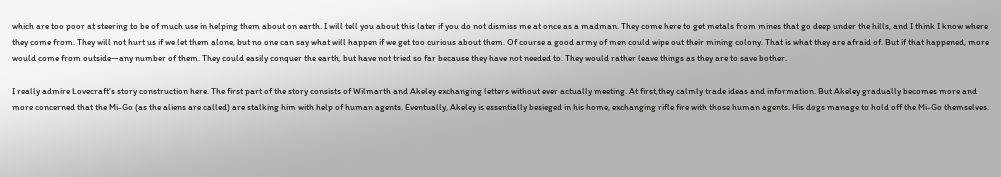which are too poor at steering to be of much use in helping them about on earth. I will tell you about this later if you do not dismiss me at once as a madman. They come here to get metals from mines that go deep under the hills, and I think I know where they come from. They will not hurt us if we let them alone, but no one can say what will happen if we get too curious about them. Of course a good army of men could wipe out their mining colony. That is what they are afraid of. But if that happened, more would come from outside—any number of them. They could easily conquer the earth, but have not tried so far because they have not needed to. They would rather leave things as they are to save bother.

I really admire Lovecraft's story construction here. The first part of the story consists of Wilmarth and Akeley exchanging letters without ever actually meeting. At first,they calmly trade ideas and information. But Akeley gradually becomes more and more concerned that the Mi-Go (as the aliens are called) are stalking him with help of human agents. Eventually, Akeley is essentially besieged in his home, exchanging rifle fire with those human agents. His dogs manage to hold off the Mi-Go themselves.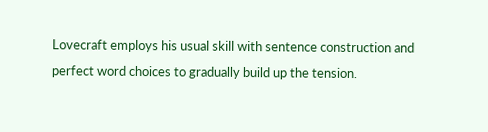Lovecraft employs his usual skill with sentence construction and perfect word choices to gradually build up the tension.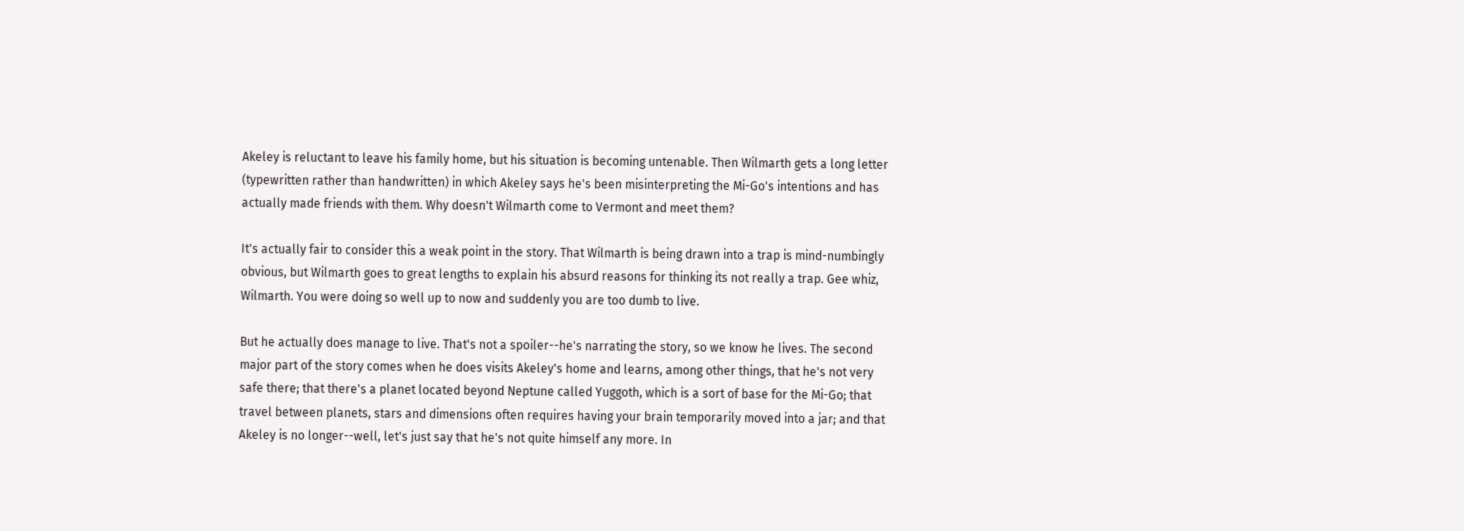Akeley is reluctant to leave his family home, but his situation is becoming untenable. Then Wilmarth gets a long letter (typewritten rather than handwritten) in which Akeley says he's been misinterpreting the Mi-Go's intentions and has actually made friends with them. Why doesn't Wilmarth come to Vermont and meet them?

It's actually fair to consider this a weak point in the story. That Wilmarth is being drawn into a trap is mind-numbingly obvious, but Wilmarth goes to great lengths to explain his absurd reasons for thinking its not really a trap. Gee whiz, Wilmarth. You were doing so well up to now and suddenly you are too dumb to live.

But he actually does manage to live. That's not a spoiler--he's narrating the story, so we know he lives. The second major part of the story comes when he does visits Akeley's home and learns, among other things, that he's not very safe there; that there's a planet located beyond Neptune called Yuggoth, which is a sort of base for the Mi-Go; that travel between planets, stars and dimensions often requires having your brain temporarily moved into a jar; and that Akeley is no longer--well, let's just say that he's not quite himself any more. In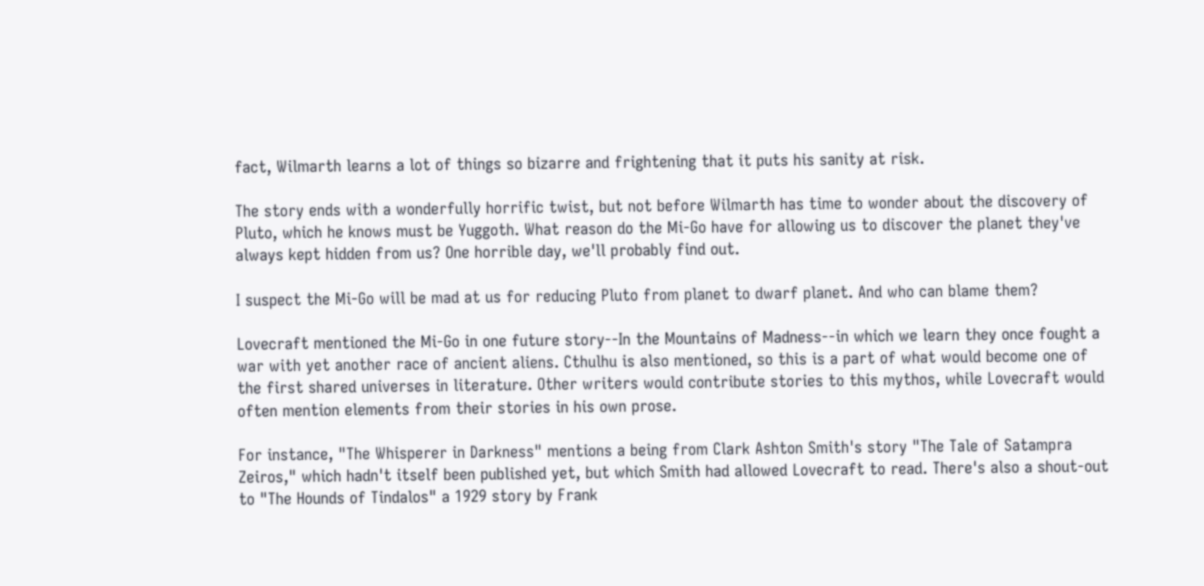fact, Wilmarth learns a lot of things so bizarre and frightening that it puts his sanity at risk.

The story ends with a wonderfully horrific twist, but not before Wilmarth has time to wonder about the discovery of Pluto, which he knows must be Yuggoth. What reason do the Mi-Go have for allowing us to discover the planet they've always kept hidden from us? One horrible day, we'll probably find out.

I suspect the Mi-Go will be mad at us for reducing Pluto from planet to dwarf planet. And who can blame them?

Lovecraft mentioned the Mi-Go in one future story--In the Mountains of Madness--in which we learn they once fought a war with yet another race of ancient aliens. Cthulhu is also mentioned, so this is a part of what would become one of the first shared universes in literature. Other writers would contribute stories to this mythos, while Lovecraft would often mention elements from their stories in his own prose.

For instance, "The Whisperer in Darkness" mentions a being from Clark Ashton Smith's story "The Tale of Satampra Zeiros," which hadn't itself been published yet, but which Smith had allowed Lovecraft to read. There's also a shout-out to "The Hounds of Tindalos" a 1929 story by Frank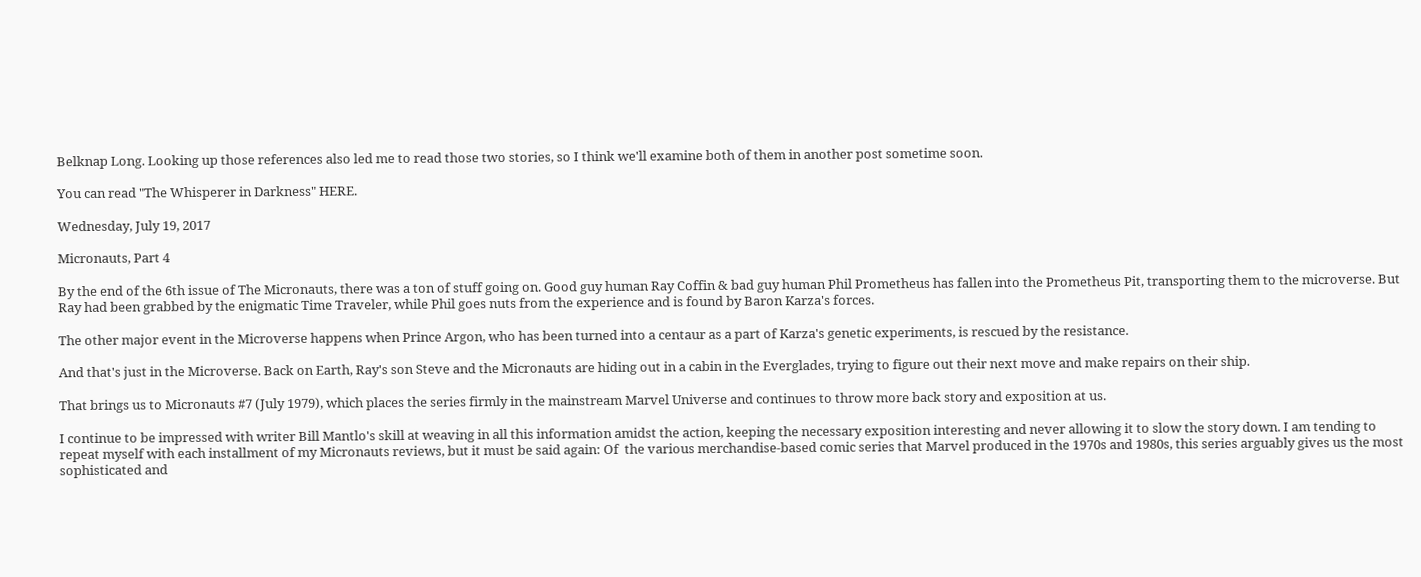Belknap Long. Looking up those references also led me to read those two stories, so I think we'll examine both of them in another post sometime soon.

You can read "The Whisperer in Darkness" HERE.

Wednesday, July 19, 2017

Micronauts, Part 4

By the end of the 6th issue of The Micronauts, there was a ton of stuff going on. Good guy human Ray Coffin & bad guy human Phil Prometheus has fallen into the Prometheus Pit, transporting them to the microverse. But Ray had been grabbed by the enigmatic Time Traveler, while Phil goes nuts from the experience and is found by Baron Karza's forces.

The other major event in the Microverse happens when Prince Argon, who has been turned into a centaur as a part of Karza's genetic experiments, is rescued by the resistance.

And that's just in the Microverse. Back on Earth, Ray's son Steve and the Micronauts are hiding out in a cabin in the Everglades, trying to figure out their next move and make repairs on their ship.

That brings us to Micronauts #7 (July 1979), which places the series firmly in the mainstream Marvel Universe and continues to throw more back story and exposition at us.

I continue to be impressed with writer Bill Mantlo's skill at weaving in all this information amidst the action, keeping the necessary exposition interesting and never allowing it to slow the story down. I am tending to repeat myself with each installment of my Micronauts reviews, but it must be said again: Of  the various merchandise-based comic series that Marvel produced in the 1970s and 1980s, this series arguably gives us the most sophisticated and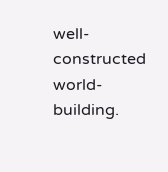well-constructed world-building.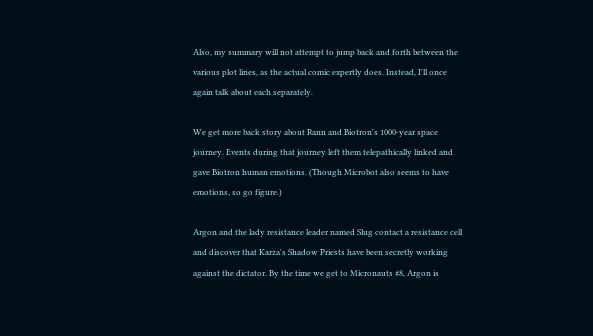Also, my summary will not attempt to jump back and forth between the various plot lines, as the actual comic expertly does. Instead, I'll once again talk about each separately.

We get more back story about Rann and Biotron's 1000-year space journey. Events during that journey left them telepathically linked and gave Biotron human emotions. (Though Microbot also seems to have emotions, so go figure.)

Argon and the lady resistance leader named Slug contact a resistance cell and discover that Karza's Shadow Priests have been secretly working against the dictator. By the time we get to Micronauts #8, Argon is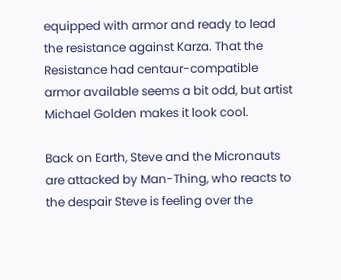equipped with armor and ready to lead the resistance against Karza. That the Resistance had centaur-compatible armor available seems a bit odd, but artist Michael Golden makes it look cool.

Back on Earth, Steve and the Micronauts are attacked by Man-Thing, who reacts to the despair Steve is feeling over the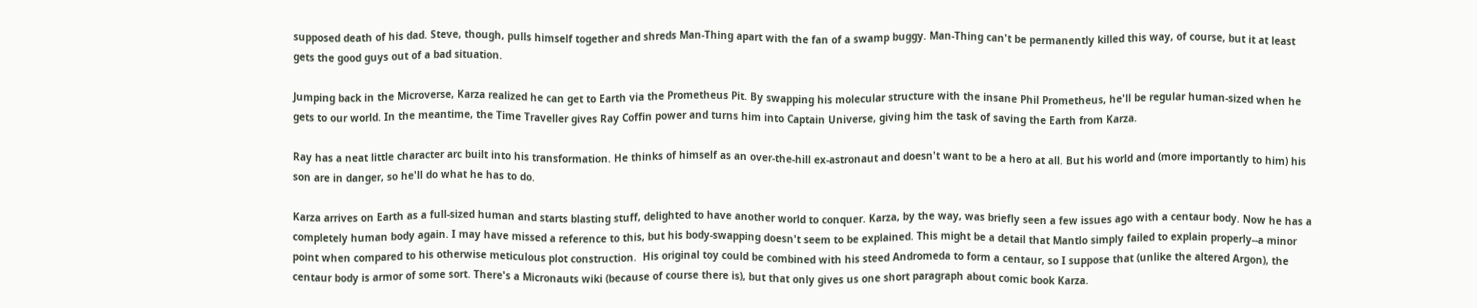supposed death of his dad. Steve, though, pulls himself together and shreds Man-Thing apart with the fan of a swamp buggy. Man-Thing can't be permanently killed this way, of course, but it at least gets the good guys out of a bad situation.

Jumping back in the Microverse, Karza realized he can get to Earth via the Prometheus Pit. By swapping his molecular structure with the insane Phil Prometheus, he'll be regular human-sized when he gets to our world. In the meantime, the Time Traveller gives Ray Coffin power and turns him into Captain Universe, giving him the task of saving the Earth from Karza.

Ray has a neat little character arc built into his transformation. He thinks of himself as an over-the-hill ex-astronaut and doesn't want to be a hero at all. But his world and (more importantly to him) his son are in danger, so he'll do what he has to do.

Karza arrives on Earth as a full-sized human and starts blasting stuff, delighted to have another world to conquer. Karza, by the way, was briefly seen a few issues ago with a centaur body. Now he has a completely human body again. I may have missed a reference to this, but his body-swapping doesn't seem to be explained. This might be a detail that Mantlo simply failed to explain properly--a minor point when compared to his otherwise meticulous plot construction.  His original toy could be combined with his steed Andromeda to form a centaur, so I suppose that (unlike the altered Argon), the centaur body is armor of some sort. There's a Micronauts wiki (because of course there is), but that only gives us one short paragraph about comic book Karza.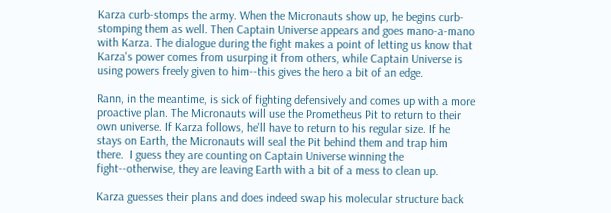Karza curb-stomps the army. When the Micronauts show up, he begins curb-stomping them as well. Then Captain Universe appears and goes mano-a-mano with Karza. The dialogue during the fight makes a point of letting us know that Karza's power comes from usurping it from others, while Captain Universe is using powers freely given to him--this gives the hero a bit of an edge.

Rann, in the meantime, is sick of fighting defensively and comes up with a more proactive plan. The Micronauts will use the Prometheus Pit to return to their own universe. If Karza follows, he'll have to return to his regular size. If he stays on Earth, the Micronauts will seal the Pit behind them and trap him there.  I guess they are counting on Captain Universe winning the fight--otherwise, they are leaving Earth with a bit of a mess to clean up.

Karza guesses their plans and does indeed swap his molecular structure back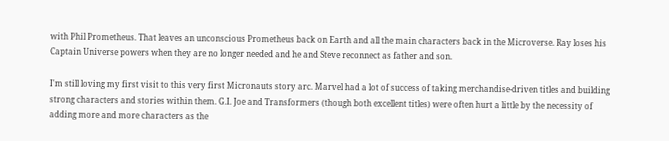with Phil Prometheus. That leaves an unconscious Prometheus back on Earth and all the main characters back in the Microverse. Ray loses his Captain Universe powers when they are no longer needed and he and Steve reconnect as father and son.

I'm still loving my first visit to this very first Micronauts story arc. Marvel had a lot of success of taking merchandise-driven titles and building strong characters and stories within them. G.I. Joe and Transformers (though both excellent titles) were often hurt a little by the necessity of adding more and more characters as the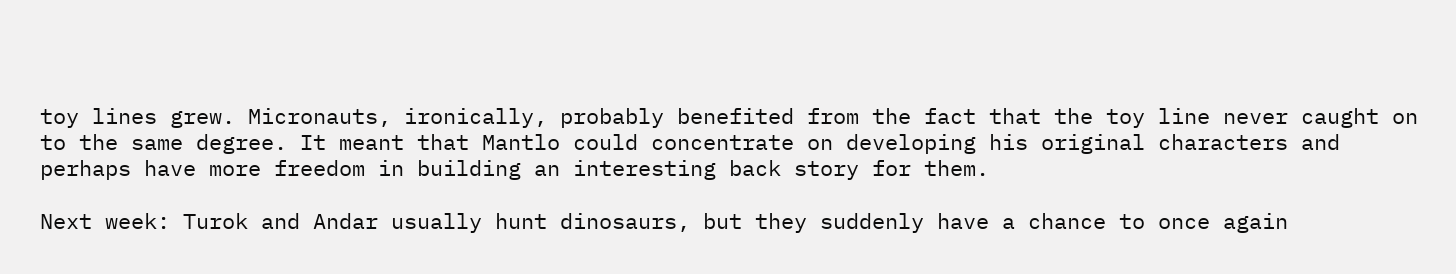toy lines grew. Micronauts, ironically, probably benefited from the fact that the toy line never caught on to the same degree. It meant that Mantlo could concentrate on developing his original characters and perhaps have more freedom in building an interesting back story for them.

Next week: Turok and Andar usually hunt dinosaurs, but they suddenly have a chance to once again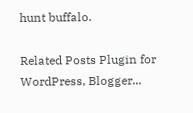hunt buffalo.

Related Posts Plugin for WordPress, Blogger...